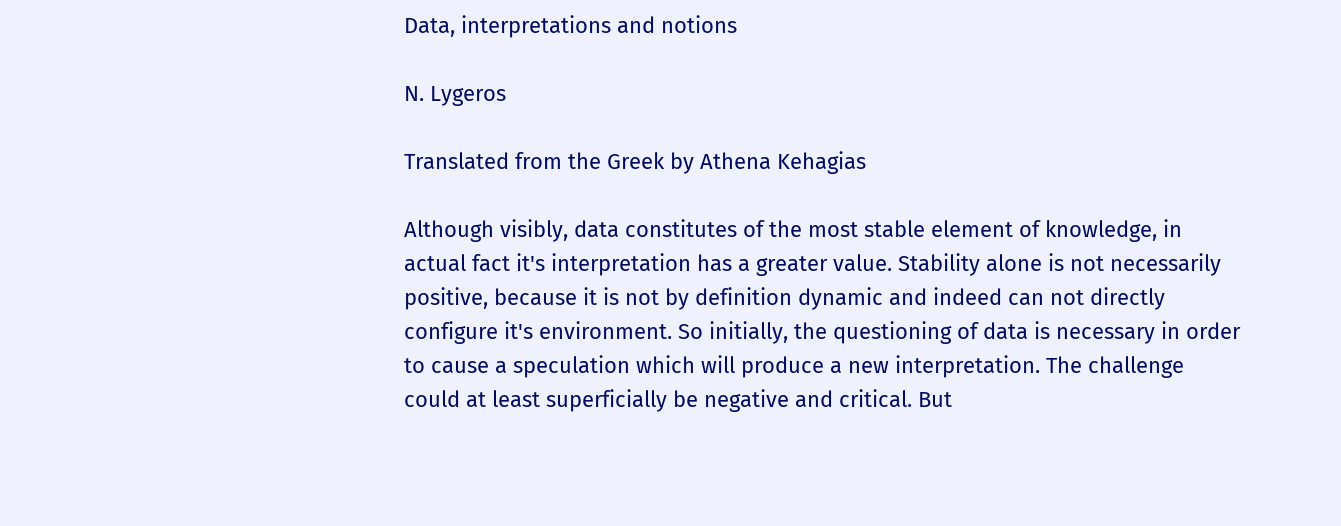Data, interpretations and notions

N. Lygeros

Translated from the Greek by Athena Kehagias

Although visibly, data constitutes of the most stable element of knowledge, in actual fact it's interpretation has a greater value. Stability alone is not necessarily positive, because it is not by definition dynamic and indeed can not directly configure it's environment. So initially, the questioning of data is necessary in order to cause a speculation which will produce a new interpretation. The challenge could at least superficially be negative and critical. But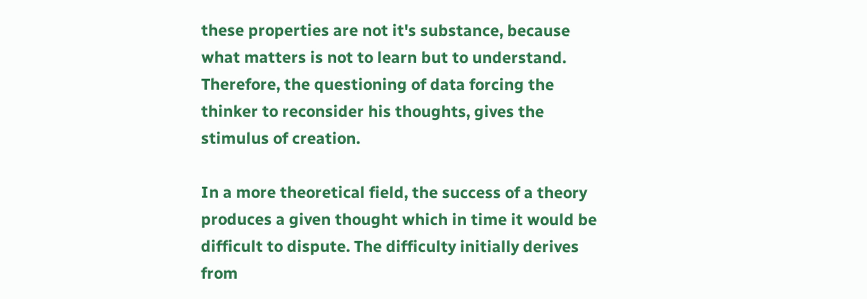these properties are not it's substance, because what matters is not to learn but to understand. Therefore, the questioning of data forcing the thinker to reconsider his thoughts, gives the stimulus of creation.

In a more theoretical field, the success of a theory produces a given thought which in time it would be difficult to dispute. The difficulty initially derives from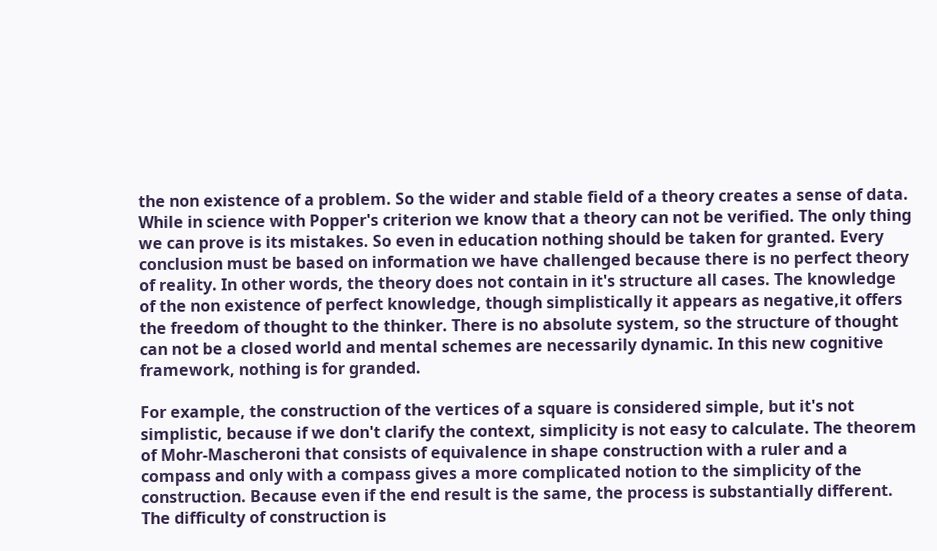the non existence of a problem. So the wider and stable field of a theory creates a sense of data. While in science with Popper's criterion we know that a theory can not be verified. The only thing we can prove is its mistakes. So even in education nothing should be taken for granted. Every conclusion must be based on information we have challenged because there is no perfect theory of reality. In other words, the theory does not contain in it's structure all cases. The knowledge of the non existence of perfect knowledge, though simplistically it appears as negative,it offers the freedom of thought to the thinker. There is no absolute system, so the structure of thought can not be a closed world and mental schemes are necessarily dynamic. In this new cognitive framework, nothing is for granded.

For example, the construction of the vertices of a square is considered simple, but it's not simplistic, because if we don't clarify the context, simplicity is not easy to calculate. The theorem of Mohr-Mascheroni that consists of equivalence in shape construction with a ruler and a compass and only with a compass gives a more complicated notion to the simplicity of the construction. Because even if the end result is the same, the process is substantially different. The difficulty of construction is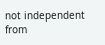not independent from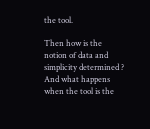the tool.

Then how is the notion of data and simplicity determined ? And what happens when the tool is the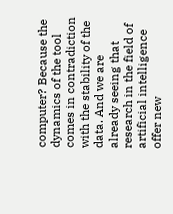computer? Because the dynamics of the tool comes in contradiction with the stability of the data. And we are already seeing that research in the field of artificial intelligence offer new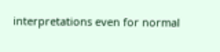interpretations even for normal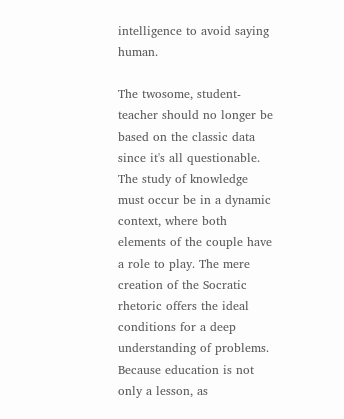intelligence to avoid saying human.

The twosome, student-teacher should no longer be based on the classic data since it's all questionable. The study of knowledge must occur be in a dynamic context, where both elements of the couple have a role to play. The mere creation of the Socratic rhetoric offers the ideal conditions for a deep understanding of problems. Because education is not only a lesson, as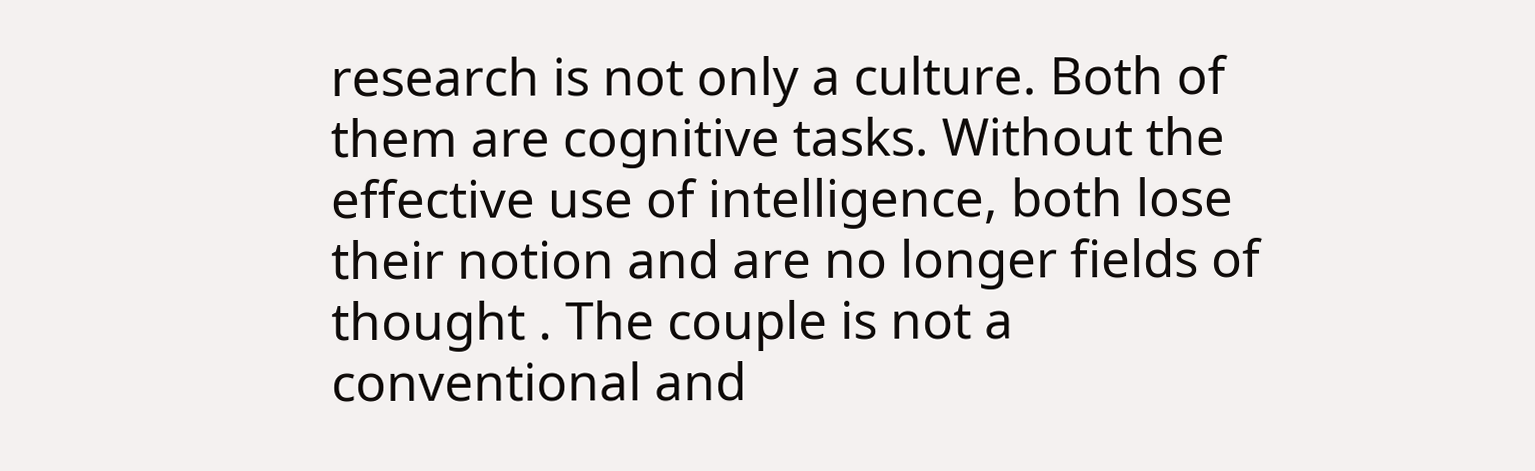research is not only a culture. Both of them are cognitive tasks. Without the effective use of intelligence, both lose their notion and are no longer fields of thought . The couple is not a conventional and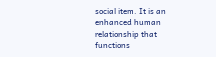social item. It is an enhanced human relationship that functions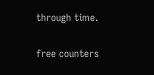through time.

free counters